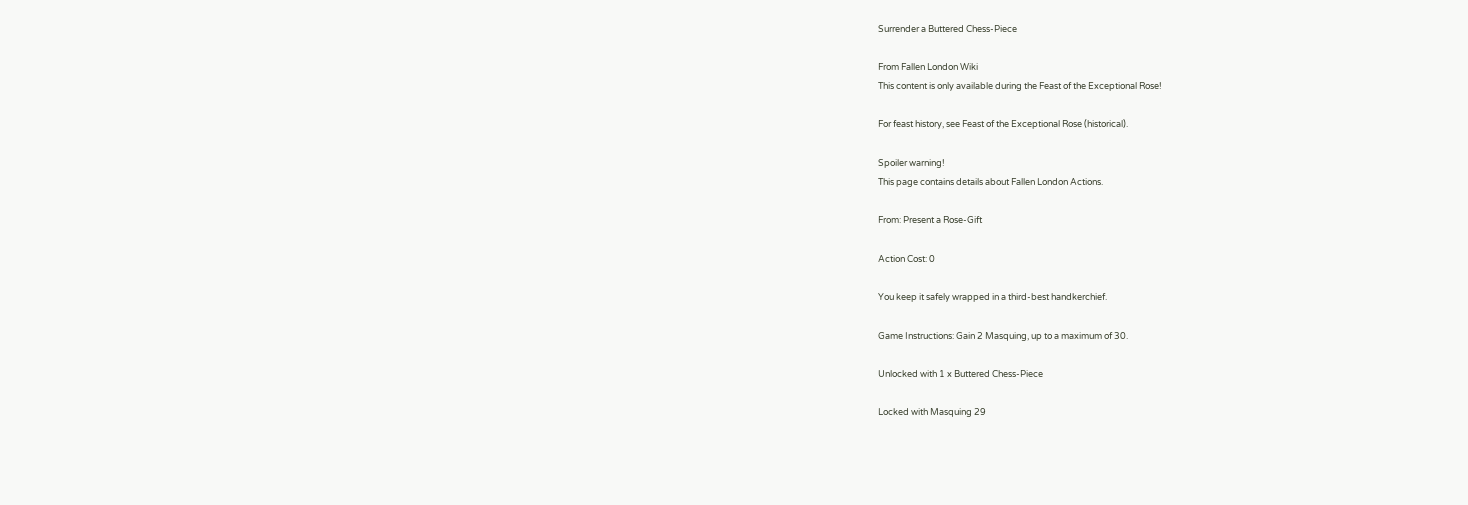Surrender a Buttered Chess-Piece

From Fallen London Wiki
This content is only available during the Feast of the Exceptional Rose!

For feast history, see Feast of the Exceptional Rose (historical).

Spoiler warning!
This page contains details about Fallen London Actions.

From: Present a Rose-Gift

Action Cost: 0

You keep it safely wrapped in a third-best handkerchief.

Game Instructions: Gain 2 Masquing, up to a maximum of 30.

Unlocked with 1 x Buttered Chess-Piece

Locked with Masquing 29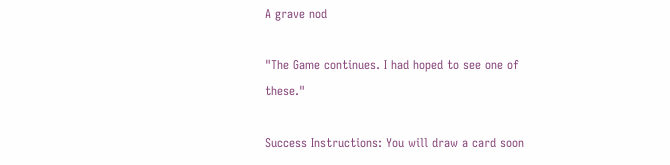A grave nod

"The Game continues. I had hoped to see one of these."

Success Instructions: You will draw a card soon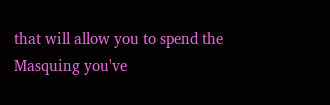that will allow you to spend the Masquing you've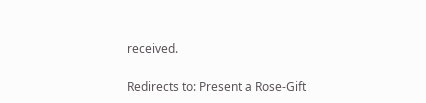received.

Redirects to: Present a Rose-Gift